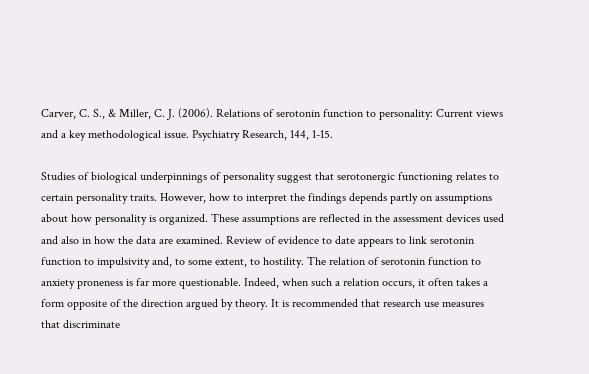Carver, C. S., & Miller, C. J. (2006). Relations of serotonin function to personality: Current views and a key methodological issue. Psychiatry Research, 144, 1-15.

Studies of biological underpinnings of personality suggest that serotonergic functioning relates to certain personality traits. However, how to interpret the findings depends partly on assumptions about how personality is organized. These assumptions are reflected in the assessment devices used and also in how the data are examined. Review of evidence to date appears to link serotonin function to impulsivity and, to some extent, to hostility. The relation of serotonin function to anxiety proneness is far more questionable. Indeed, when such a relation occurs, it often takes a form opposite of the direction argued by theory. It is recommended that research use measures that discriminate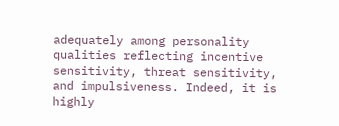adequately among personality qualities reflecting incentive sensitivity, threat sensitivity, and impulsiveness. Indeed, it is highly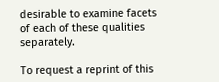desirable to examine facets of each of these qualities separately.

To request a reprint of this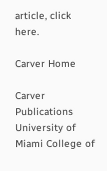article, click here.

Carver Home

Carver Publications
University of Miami College of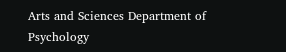Arts and Sciences Department of Psychology